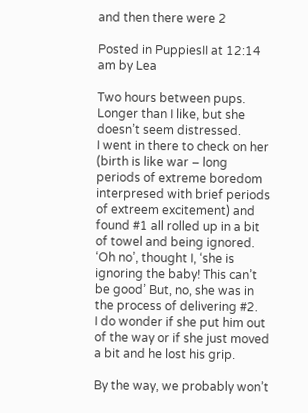and then there were 2

Posted in PuppiesII at 12:14 am by Lea

Two hours between pups. Longer than I like, but she doesn’t seem distressed.
I went in there to check on her (birth is like war – long periods of extreme boredom interpresed with brief periods of extreem excitement) and found #1 all rolled up in a bit of towel and being ignored. ‘Oh no’, thought I, ‘she is ignoring the baby! This can’t be good’ But, no, she was in the process of delivering #2.
I do wonder if she put him out of the way or if she just moved a bit and he lost his grip.

By the way, we probably won’t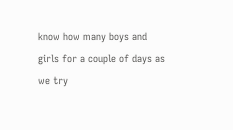know how many boys and girls for a couple of days as we try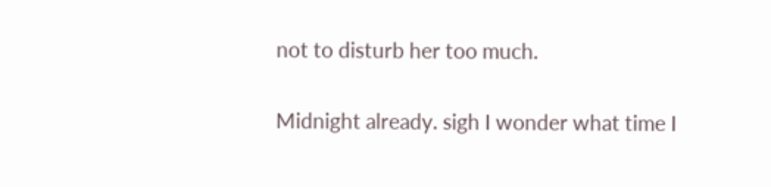not to disturb her too much.

Midnight already. sigh I wonder what time I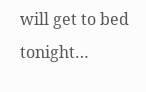will get to bed tonight…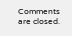Comments are closed.